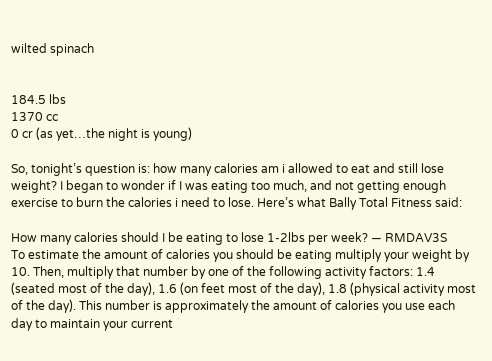wilted spinach


184.5 lbs
1370 cc
0 cr (as yet…the night is young)

So, tonight’s question is: how many calories am i allowed to eat and still lose weight? I began to wonder if I was eating too much, and not getting enough exercise to burn the calories i need to lose. Here’s what Bally Total Fitness said:

How many calories should I be eating to lose 1-2lbs per week? — RMDAV3S
To estimate the amount of calories you should be eating multiply your weight by 10. Then, multiply that number by one of the following activity factors: 1.4 (seated most of the day), 1.6 (on feet most of the day), 1.8 (physical activity most of the day). This number is approximately the amount of calories you use each day to maintain your current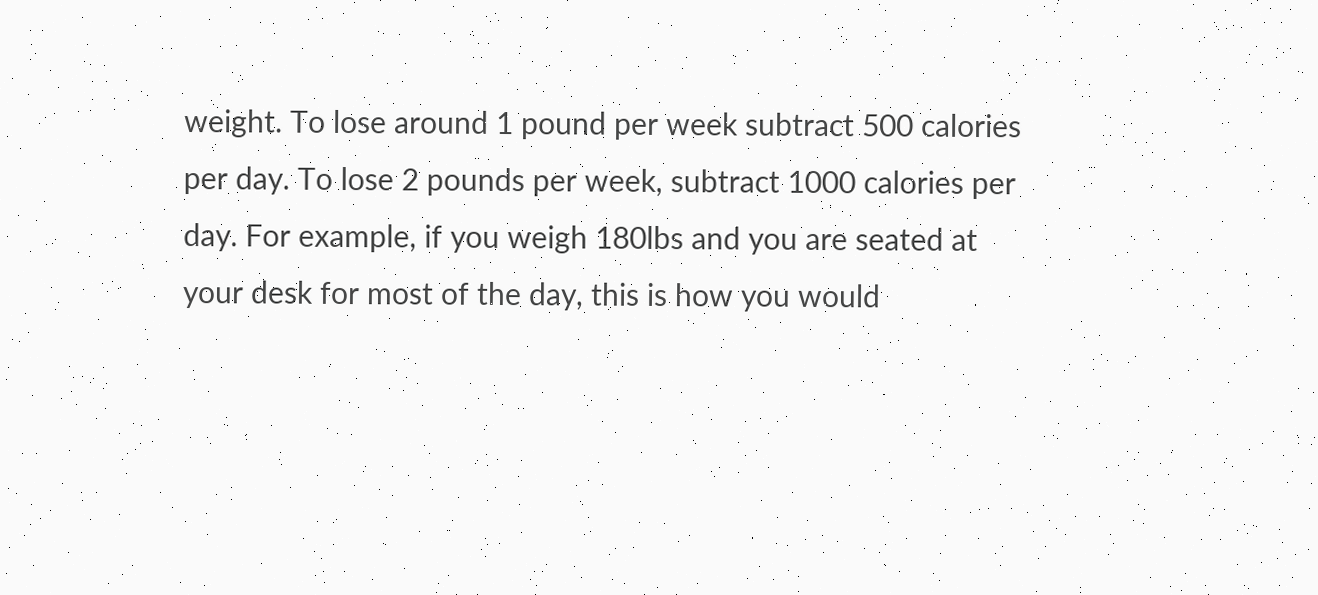weight. To lose around 1 pound per week subtract 500 calories per day. To lose 2 pounds per week, subtract 1000 calories per day. For example, if you weigh 180lbs and you are seated at your desk for most of the day, this is how you would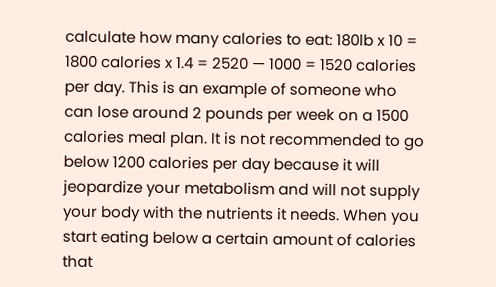calculate how many calories to eat: 180lb x 10 = 1800 calories x 1.4 = 2520 — 1000 = 1520 calories per day. This is an example of someone who can lose around 2 pounds per week on a 1500 calories meal plan. It is not recommended to go below 1200 calories per day because it will jeopardize your metabolism and will not supply your body with the nutrients it needs. When you start eating below a certain amount of calories that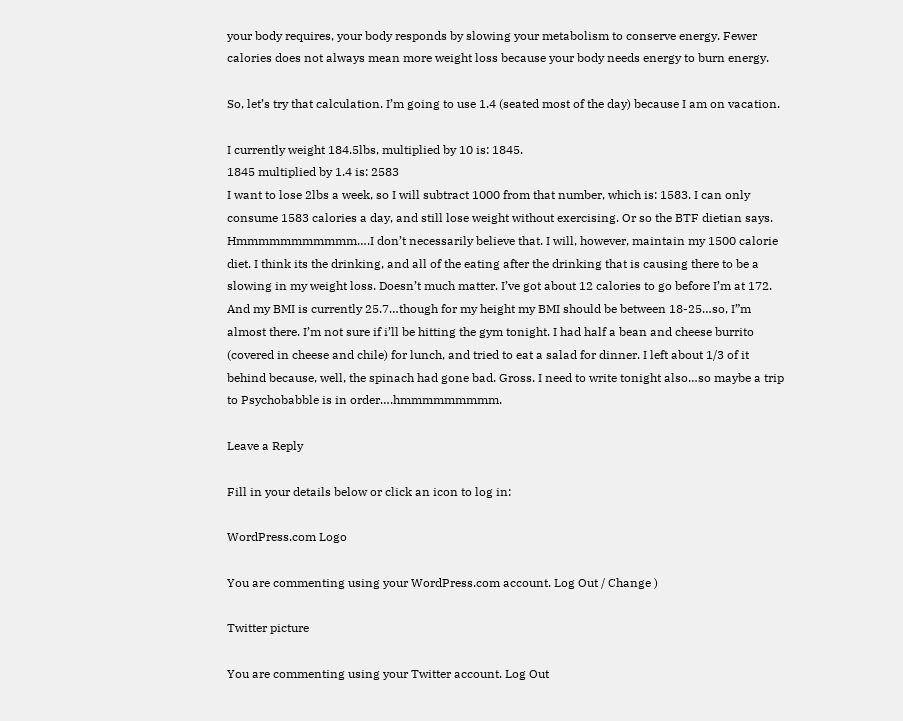your body requires, your body responds by slowing your metabolism to conserve energy. Fewer calories does not always mean more weight loss because your body needs energy to burn energy.

So, let’s try that calculation. I’m going to use 1.4 (seated most of the day) because I am on vacation.

I currently weight 184.5lbs, multiplied by 10 is: 1845.
1845 multiplied by 1.4 is: 2583
I want to lose 2lbs a week, so I will subtract 1000 from that number, which is: 1583. I can only consume 1583 calories a day, and still lose weight without exercising. Or so the BTF dietian says. Hmmmmmmmmmmm….I don’t necessarily believe that. I will, however, maintain my 1500 calorie diet. I think its the drinking, and all of the eating after the drinking that is causing there to be a slowing in my weight loss. Doesn’t much matter. I’ve got about 12 calories to go before I’m at 172. And my BMI is currently 25.7…though for my height my BMI should be between 18-25…so, I”m almost there. I’m not sure if i’ll be hitting the gym tonight. I had half a bean and cheese burrito (covered in cheese and chile) for lunch, and tried to eat a salad for dinner. I left about 1/3 of it behind because, well, the spinach had gone bad. Gross. I need to write tonight also…so maybe a trip to Psychobabble is in order….hmmmmmmmmm.

Leave a Reply

Fill in your details below or click an icon to log in:

WordPress.com Logo

You are commenting using your WordPress.com account. Log Out / Change )

Twitter picture

You are commenting using your Twitter account. Log Out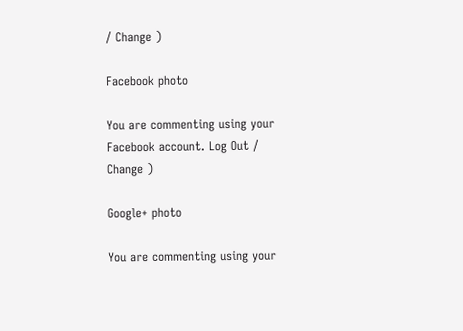/ Change )

Facebook photo

You are commenting using your Facebook account. Log Out / Change )

Google+ photo

You are commenting using your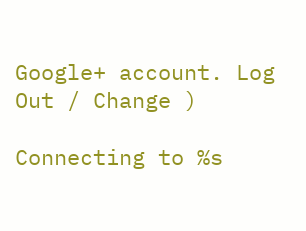Google+ account. Log Out / Change )

Connecting to %s